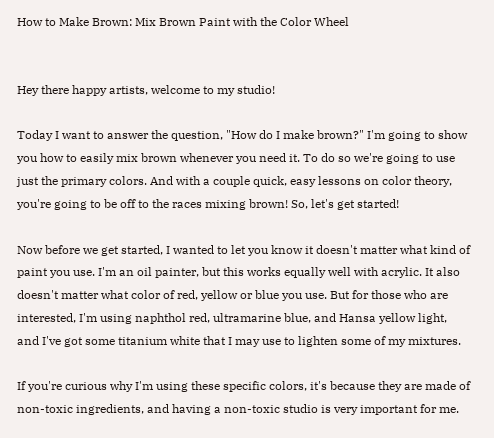How to Make Brown: Mix Brown Paint with the Color Wheel


Hey there happy artists, welcome to my studio!

Today I want to answer the question, "How do I make brown?" I'm going to show you how to easily mix brown whenever you need it. To do so we're going to use just the primary colors. And with a couple quick, easy lessons on color theory, you're going to be off to the races mixing brown! So, let's get started!

Now before we get started, I wanted to let you know it doesn't matter what kind of paint you use. I'm an oil painter, but this works equally well with acrylic. It also doesn't matter what color of red, yellow or blue you use. But for those who are interested, I'm using naphthol red, ultramarine blue, and Hansa yellow light, and I've got some titanium white that I may use to lighten some of my mixtures.

If you're curious why I'm using these specific colors, it's because they are made of non-toxic ingredients, and having a non-toxic studio is very important for me.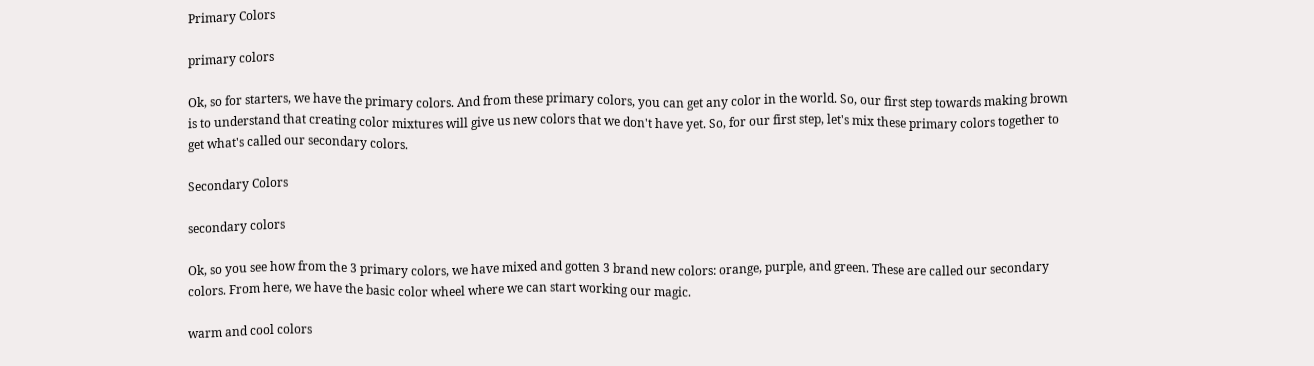Primary Colors

primary colors

Ok, so for starters, we have the primary colors. And from these primary colors, you can get any color in the world. So, our first step towards making brown is to understand that creating color mixtures will give us new colors that we don't have yet. So, for our first step, let's mix these primary colors together to get what's called our secondary colors.

Secondary Colors

secondary colors

Ok, so you see how from the 3 primary colors, we have mixed and gotten 3 brand new colors: orange, purple, and green. These are called our secondary colors. From here, we have the basic color wheel where we can start working our magic.

warm and cool colors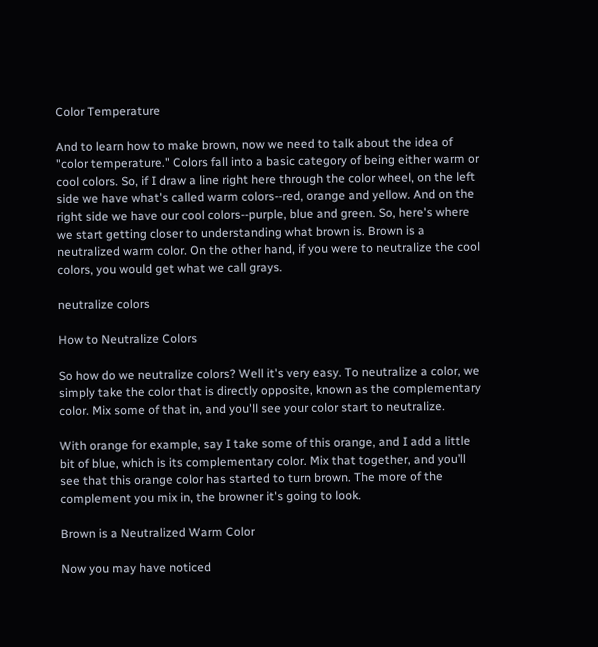Color Temperature

And to learn how to make brown, now we need to talk about the idea of "color temperature." Colors fall into a basic category of being either warm or cool colors. So, if I draw a line right here through the color wheel, on the left side we have what's called warm colors--red, orange and yellow. And on the right side we have our cool colors--purple, blue and green. So, here's where we start getting closer to understanding what brown is. Brown is a neutralized warm color. On the other hand, if you were to neutralize the cool colors, you would get what we call grays.

neutralize colors

How to Neutralize Colors

So how do we neutralize colors? Well it's very easy. To neutralize a color, we simply take the color that is directly opposite, known as the complementary color. Mix some of that in, and you'll see your color start to neutralize.

With orange for example, say I take some of this orange, and I add a little bit of blue, which is its complementary color. Mix that together, and you’ll see that this orange color has started to turn brown. The more of the complement you mix in, the browner it's going to look.

Brown is a Neutralized Warm Color

Now you may have noticed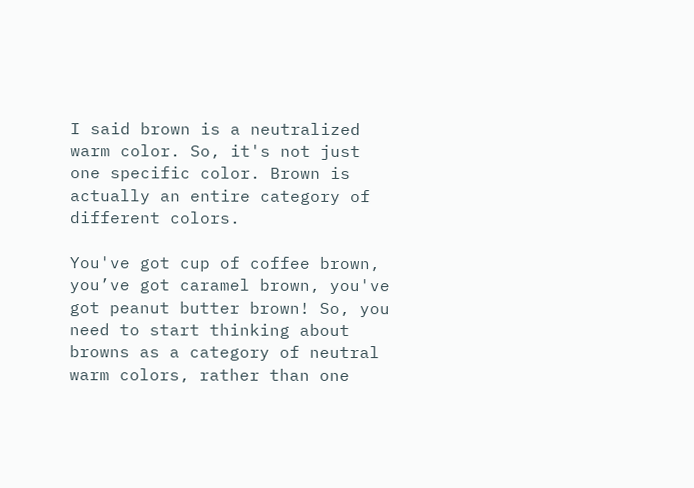I said brown is a neutralized warm color. So, it's not just one specific color. Brown is actually an entire category of different colors.

You've got cup of coffee brown, you’ve got caramel brown, you've got peanut butter brown! So, you need to start thinking about browns as a category of neutral warm colors, rather than one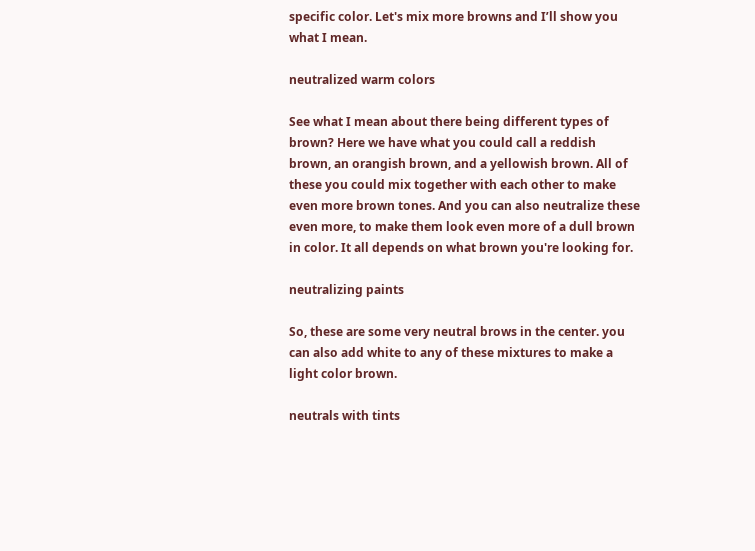specific color. Let's mix more browns and I’ll show you what I mean.

neutralized warm colors

See what I mean about there being different types of brown? Here we have what you could call a reddish brown, an orangish brown, and a yellowish brown. All of these you could mix together with each other to make even more brown tones. And you can also neutralize these even more, to make them look even more of a dull brown in color. It all depends on what brown you're looking for.

neutralizing paints

So, these are some very neutral brows in the center. you can also add white to any of these mixtures to make a light color brown.

neutrals with tints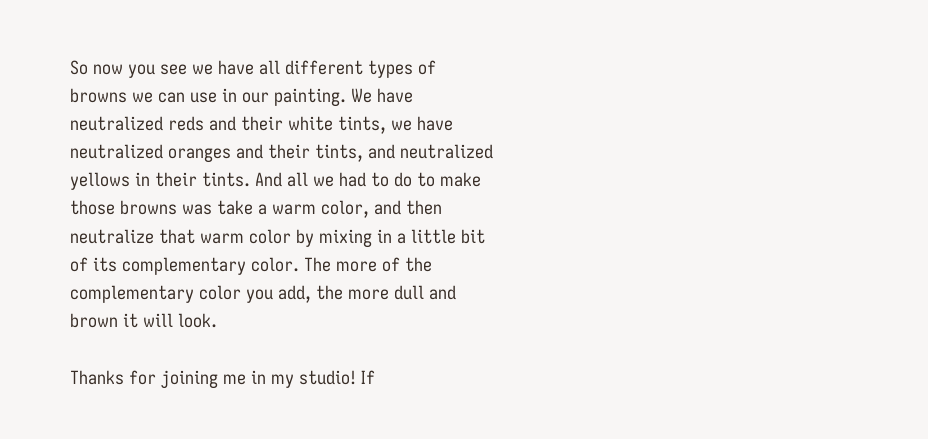So now you see we have all different types of browns we can use in our painting. We have neutralized reds and their white tints, we have neutralized oranges and their tints, and neutralized yellows in their tints. And all we had to do to make those browns was take a warm color, and then neutralize that warm color by mixing in a little bit of its complementary color. The more of the complementary color you add, the more dull and brown it will look.

Thanks for joining me in my studio! If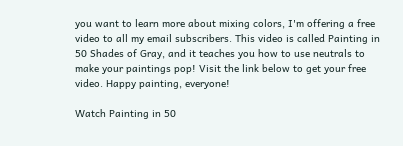you want to learn more about mixing colors, I'm offering a free video to all my email subscribers. This video is called Painting in 50 Shades of Gray, and it teaches you how to use neutrals to make your paintings pop! Visit the link below to get your free video. Happy painting, everyone!

Watch Painting in 50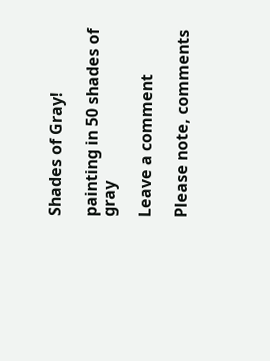Shades of Gray!

painting in 50 shades of gray

Leave a comment

Please note, comments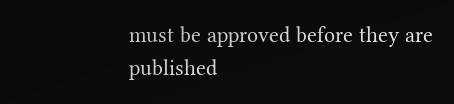must be approved before they are published